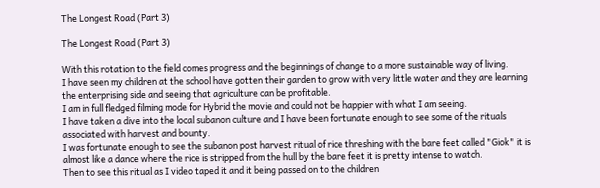The Longest Road (Part 3)

The Longest Road (Part 3)

With this rotation to the field comes progress and the beginnings of change to a more sustainable way of living.
I have seen my children at the school have gotten their garden to grow with very little water and they are learning the enterprising side and seeing that agriculture can be profitable.
I am in full fledged filming mode for Hybrid the movie and could not be happier with what I am seeing.
I have taken a dive into the local subanon culture and I have been fortunate enough to see some of the rituals associated with harvest and bounty.
I was fortunate enough to see the subanon post harvest ritual of rice threshing with the bare feet called "Giok" it is almost like a dance where the rice is stripped from the hull by the bare feet it is pretty intense to watch.
Then to see this ritual as I video taped it and it being passed on to the children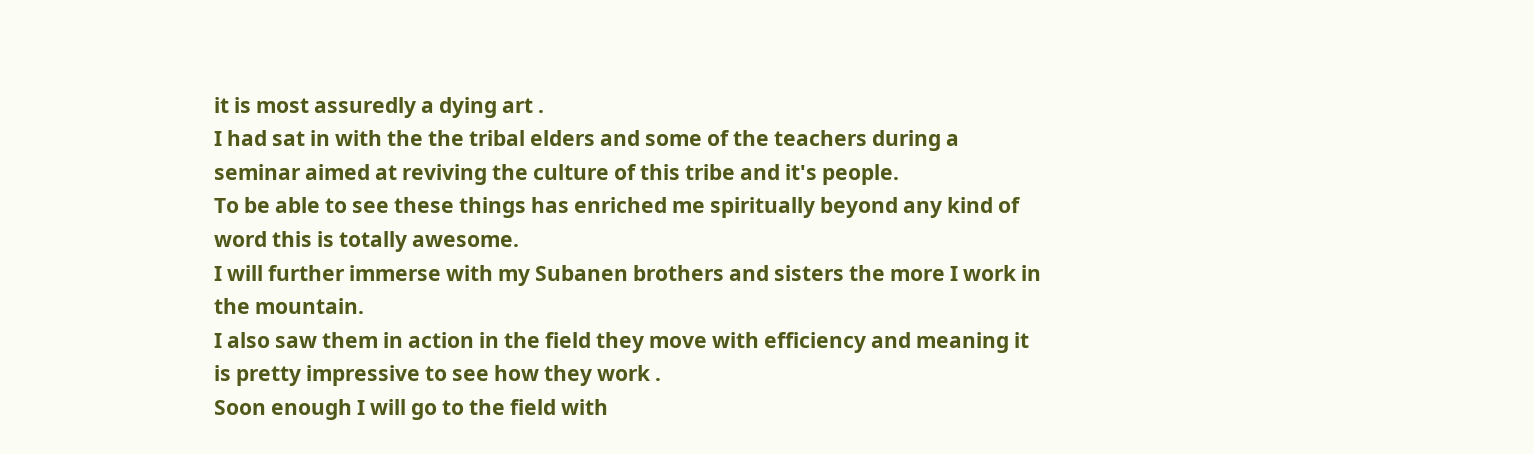it is most assuredly a dying art .
I had sat in with the the tribal elders and some of the teachers during a seminar aimed at reviving the culture of this tribe and it's people.
To be able to see these things has enriched me spiritually beyond any kind of word this is totally awesome.
I will further immerse with my Subanen brothers and sisters the more I work in the mountain.
I also saw them in action in the field they move with efficiency and meaning it is pretty impressive to see how they work .
Soon enough I will go to the field with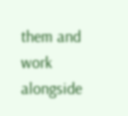them and work alongside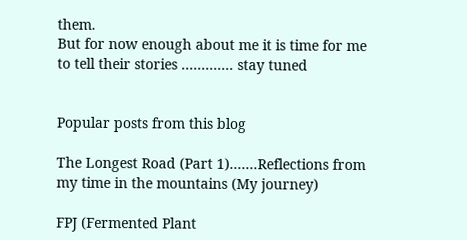them.
But for now enough about me it is time for me to tell their stories ............. stay tuned


Popular posts from this blog

The Longest Road (Part 1).......Reflections from my time in the mountains (My journey)

FPJ (Fermented Plant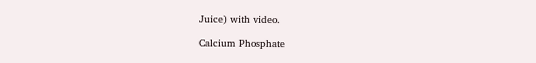Juice) with video.

Calcium Phosphate